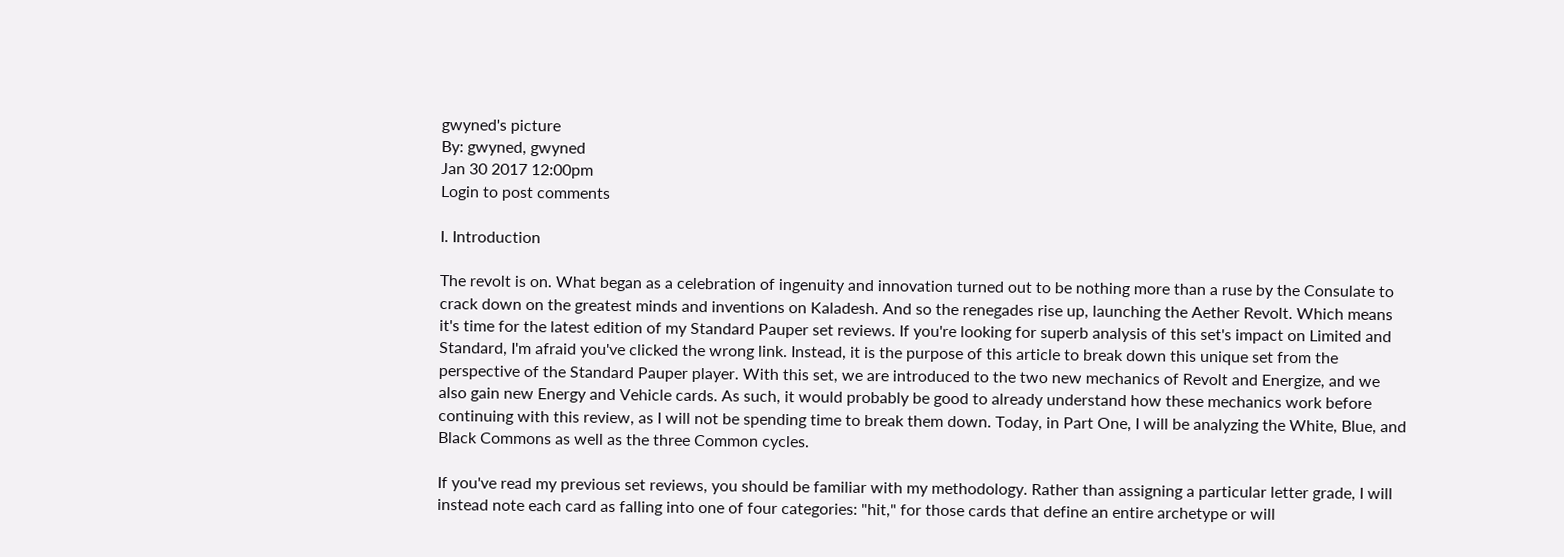gwyned's picture
By: gwyned, gwyned
Jan 30 2017 12:00pm
Login to post comments

I. Introduction

The revolt is on. What began as a celebration of ingenuity and innovation turned out to be nothing more than a ruse by the Consulate to crack down on the greatest minds and inventions on Kaladesh. And so the renegades rise up, launching the Aether Revolt. Which means it's time for the latest edition of my Standard Pauper set reviews. If you're looking for superb analysis of this set's impact on Limited and Standard, I'm afraid you've clicked the wrong link. Instead, it is the purpose of this article to break down this unique set from the perspective of the Standard Pauper player. With this set, we are introduced to the two new mechanics of Revolt and Energize, and we also gain new Energy and Vehicle cards. As such, it would probably be good to already understand how these mechanics work before continuing with this review, as I will not be spending time to break them down. Today, in Part One, I will be analyzing the White, Blue, and Black Commons as well as the three Common cycles.

If you've read my previous set reviews, you should be familiar with my methodology. Rather than assigning a particular letter grade, I will instead note each card as falling into one of four categories: "hit," for those cards that define an entire archetype or will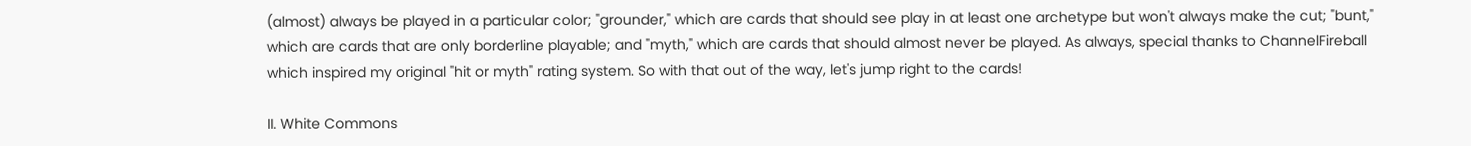(almost) always be played in a particular color; "grounder," which are cards that should see play in at least one archetype but won't always make the cut; "bunt," which are cards that are only borderline playable; and "myth," which are cards that should almost never be played. As always, special thanks to ChannelFireball which inspired my original "hit or myth" rating system. So with that out of the way, let's jump right to the cards!

II. White Commons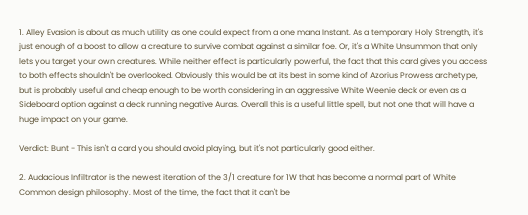1. Alley Evasion is about as much utility as one could expect from a one mana Instant. As a temporary Holy Strength, it's just enough of a boost to allow a creature to survive combat against a similar foe. Or, it's a White Unsummon that only lets you target your own creatures. While neither effect is particularly powerful, the fact that this card gives you access to both effects shouldn't be overlooked. Obviously this would be at its best in some kind of Azorius Prowess archetype, but is probably useful and cheap enough to be worth considering in an aggressive White Weenie deck or even as a Sideboard option against a deck running negative Auras. Overall this is a useful little spell, but not one that will have a huge impact on your game.

Verdict: Bunt - This isn't a card you should avoid playing, but it's not particularly good either.

2. Audacious Infiltrator is the newest iteration of the 3/1 creature for 1W that has become a normal part of White Common design philosophy. Most of the time, the fact that it can't be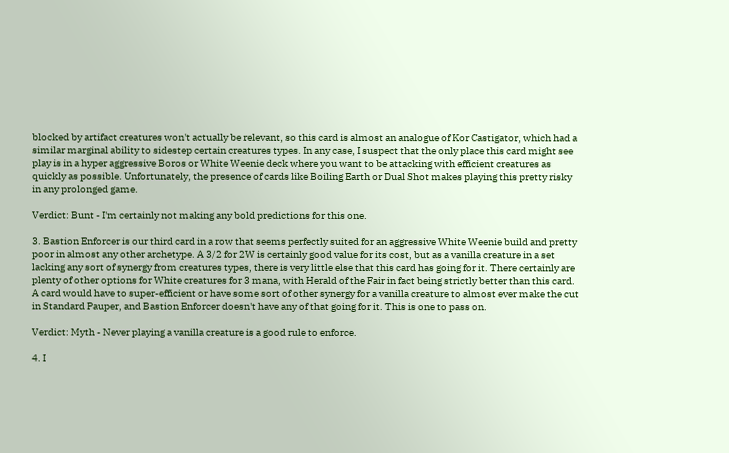blocked by artifact creatures won't actually be relevant, so this card is almost an analogue of Kor Castigator, which had a similar marginal ability to sidestep certain creatures types. In any case, I suspect that the only place this card might see play is in a hyper aggressive Boros or White Weenie deck where you want to be attacking with efficient creatures as quickly as possible. Unfortunately, the presence of cards like Boiling Earth or Dual Shot makes playing this pretty risky in any prolonged game.

Verdict: Bunt - I'm certainly not making any bold predictions for this one.

3. Bastion Enforcer is our third card in a row that seems perfectly suited for an aggressive White Weenie build and pretty poor in almost any other archetype. A 3/2 for 2W is certainly good value for its cost, but as a vanilla creature in a set lacking any sort of synergy from creatures types, there is very little else that this card has going for it. There certainly are plenty of other options for White creatures for 3 mana, with Herald of the Fair in fact being strictly better than this card. A card would have to super-efficient or have some sort of other synergy for a vanilla creature to almost ever make the cut in Standard Pauper, and Bastion Enforcer doesn't have any of that going for it. This is one to pass on.

Verdict: Myth - Never playing a vanilla creature is a good rule to enforce.

4. I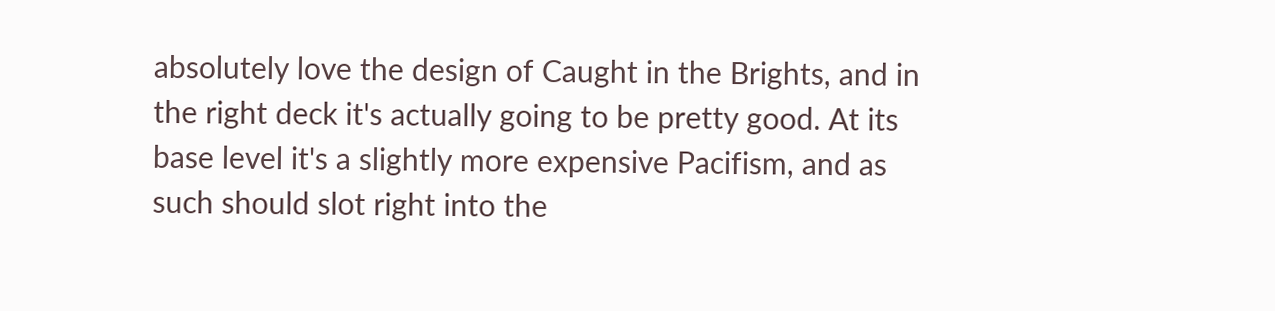absolutely love the design of Caught in the Brights, and in the right deck it's actually going to be pretty good. At its base level it's a slightly more expensive Pacifism, and as such should slot right into the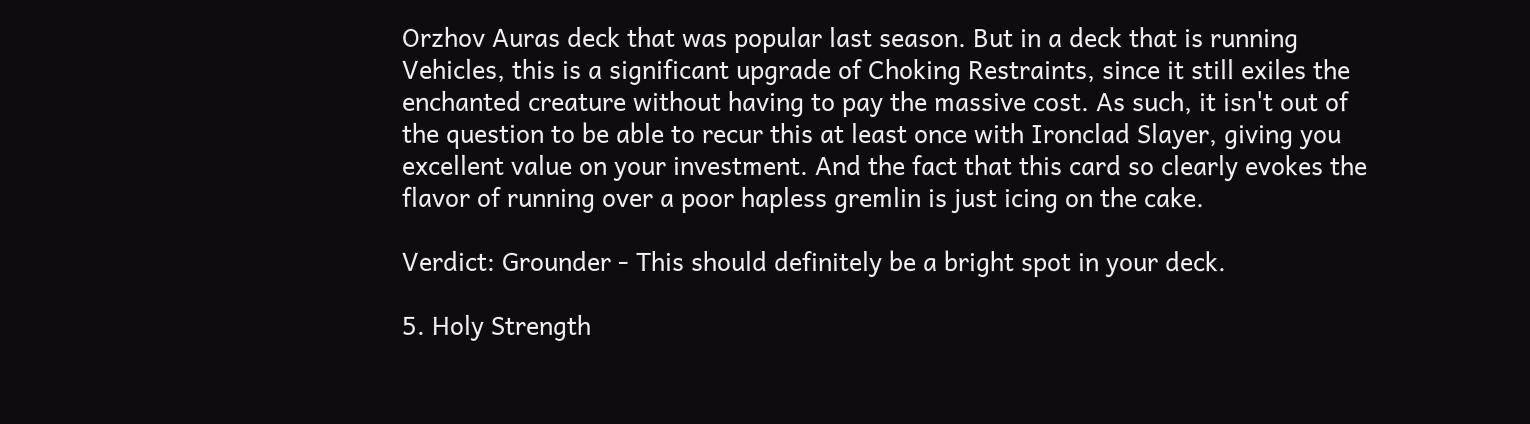Orzhov Auras deck that was popular last season. But in a deck that is running Vehicles, this is a significant upgrade of Choking Restraints, since it still exiles the enchanted creature without having to pay the massive cost. As such, it isn't out of the question to be able to recur this at least once with Ironclad Slayer, giving you excellent value on your investment. And the fact that this card so clearly evokes the flavor of running over a poor hapless gremlin is just icing on the cake.

Verdict: Grounder - This should definitely be a bright spot in your deck.

5. Holy Strength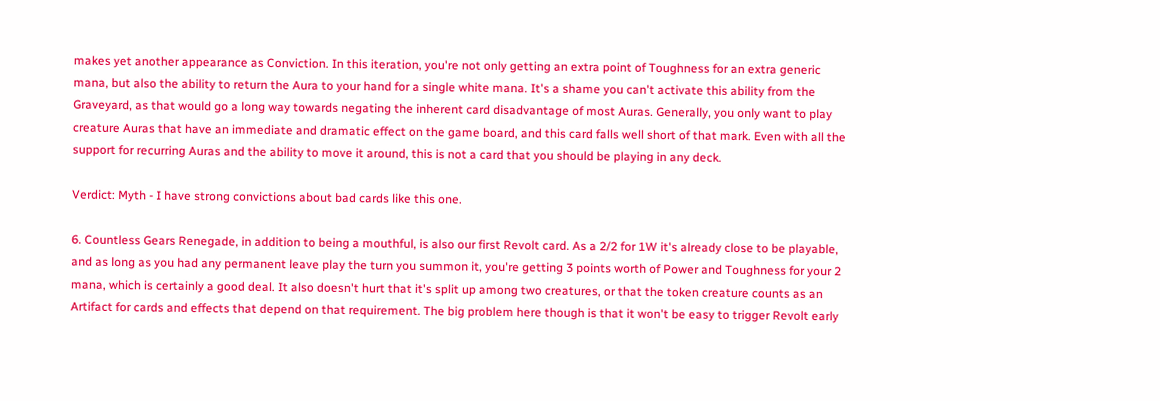makes yet another appearance as Conviction. In this iteration, you're not only getting an extra point of Toughness for an extra generic mana, but also the ability to return the Aura to your hand for a single white mana. It's a shame you can't activate this ability from the Graveyard, as that would go a long way towards negating the inherent card disadvantage of most Auras. Generally, you only want to play creature Auras that have an immediate and dramatic effect on the game board, and this card falls well short of that mark. Even with all the support for recurring Auras and the ability to move it around, this is not a card that you should be playing in any deck.

Verdict: Myth - I have strong convictions about bad cards like this one.

6. Countless Gears Renegade, in addition to being a mouthful, is also our first Revolt card. As a 2/2 for 1W it's already close to be playable, and as long as you had any permanent leave play the turn you summon it, you're getting 3 points worth of Power and Toughness for your 2 mana, which is certainly a good deal. It also doesn't hurt that it's split up among two creatures, or that the token creature counts as an Artifact for cards and effects that depend on that requirement. The big problem here though is that it won't be easy to trigger Revolt early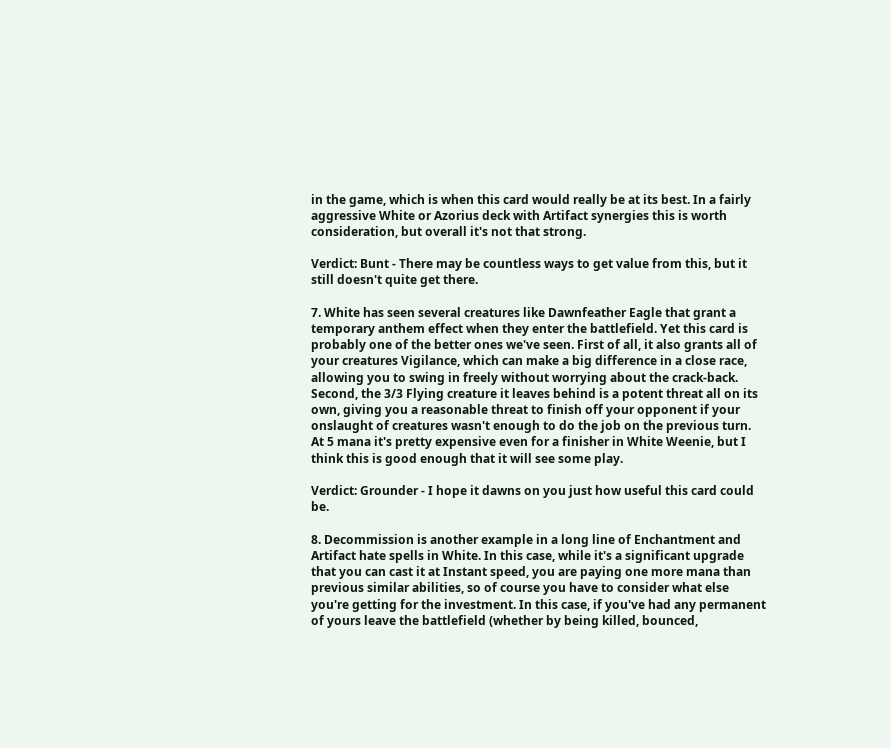in the game, which is when this card would really be at its best. In a fairly aggressive White or Azorius deck with Artifact synergies this is worth consideration, but overall it's not that strong.

Verdict: Bunt - There may be countless ways to get value from this, but it still doesn't quite get there.

7. White has seen several creatures like Dawnfeather Eagle that grant a temporary anthem effect when they enter the battlefield. Yet this card is probably one of the better ones we've seen. First of all, it also grants all of your creatures Vigilance, which can make a big difference in a close race, allowing you to swing in freely without worrying about the crack-back. Second, the 3/3 Flying creature it leaves behind is a potent threat all on its own, giving you a reasonable threat to finish off your opponent if your onslaught of creatures wasn't enough to do the job on the previous turn. At 5 mana it's pretty expensive even for a finisher in White Weenie, but I think this is good enough that it will see some play.

Verdict: Grounder - I hope it dawns on you just how useful this card could be.

8. Decommission is another example in a long line of Enchantment and Artifact hate spells in White. In this case, while it's a significant upgrade that you can cast it at Instant speed, you are paying one more mana than previous similar abilities, so of course you have to consider what else you're getting for the investment. In this case, if you've had any permanent of yours leave the battlefield (whether by being killed, bounced,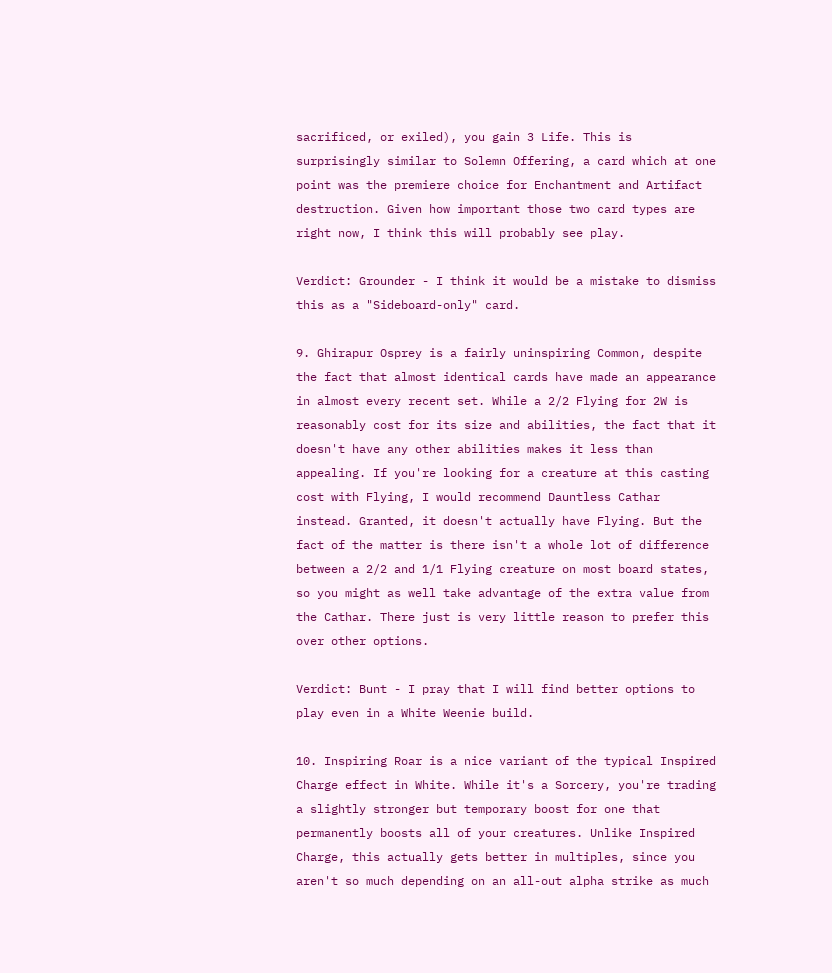sacrificed, or exiled), you gain 3 Life. This is surprisingly similar to Solemn Offering, a card which at one point was the premiere choice for Enchantment and Artifact destruction. Given how important those two card types are right now, I think this will probably see play.

Verdict: Grounder - I think it would be a mistake to dismiss this as a "Sideboard-only" card.

9. Ghirapur Osprey is a fairly uninspiring Common, despite the fact that almost identical cards have made an appearance in almost every recent set. While a 2/2 Flying for 2W is reasonably cost for its size and abilities, the fact that it doesn't have any other abilities makes it less than appealing. If you're looking for a creature at this casting cost with Flying, I would recommend Dauntless Cathar instead. Granted, it doesn't actually have Flying. But the fact of the matter is there isn't a whole lot of difference between a 2/2 and 1/1 Flying creature on most board states, so you might as well take advantage of the extra value from the Cathar. There just is very little reason to prefer this over other options.

Verdict: Bunt - I pray that I will find better options to play even in a White Weenie build.

10. Inspiring Roar is a nice variant of the typical Inspired Charge effect in White. While it's a Sorcery, you're trading a slightly stronger but temporary boost for one that permanently boosts all of your creatures. Unlike Inspired Charge, this actually gets better in multiples, since you aren't so much depending on an all-out alpha strike as much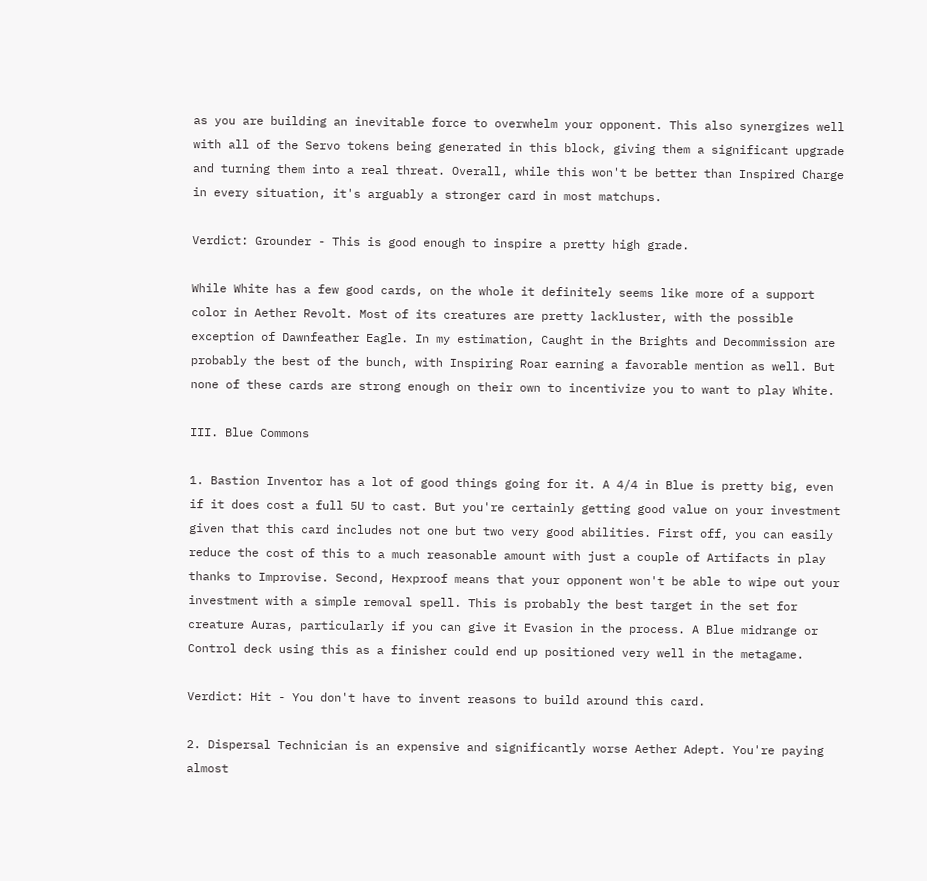as you are building an inevitable force to overwhelm your opponent. This also synergizes well with all of the Servo tokens being generated in this block, giving them a significant upgrade and turning them into a real threat. Overall, while this won't be better than Inspired Charge in every situation, it's arguably a stronger card in most matchups.

Verdict: Grounder - This is good enough to inspire a pretty high grade.

While White has a few good cards, on the whole it definitely seems like more of a support color in Aether Revolt. Most of its creatures are pretty lackluster, with the possible exception of Dawnfeather Eagle. In my estimation, Caught in the Brights and Decommission are probably the best of the bunch, with Inspiring Roar earning a favorable mention as well. But none of these cards are strong enough on their own to incentivize you to want to play White.

III. Blue Commons

1. Bastion Inventor has a lot of good things going for it. A 4/4 in Blue is pretty big, even if it does cost a full 5U to cast. But you're certainly getting good value on your investment given that this card includes not one but two very good abilities. First off, you can easily reduce the cost of this to a much reasonable amount with just a couple of Artifacts in play thanks to Improvise. Second, Hexproof means that your opponent won't be able to wipe out your investment with a simple removal spell. This is probably the best target in the set for creature Auras, particularly if you can give it Evasion in the process. A Blue midrange or Control deck using this as a finisher could end up positioned very well in the metagame.

Verdict: Hit - You don't have to invent reasons to build around this card.

2. Dispersal Technician is an expensive and significantly worse Aether Adept. You're paying almost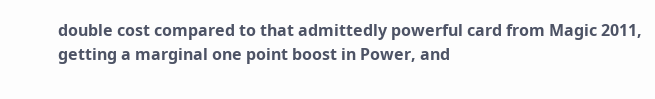double cost compared to that admittedly powerful card from Magic 2011, getting a marginal one point boost in Power, and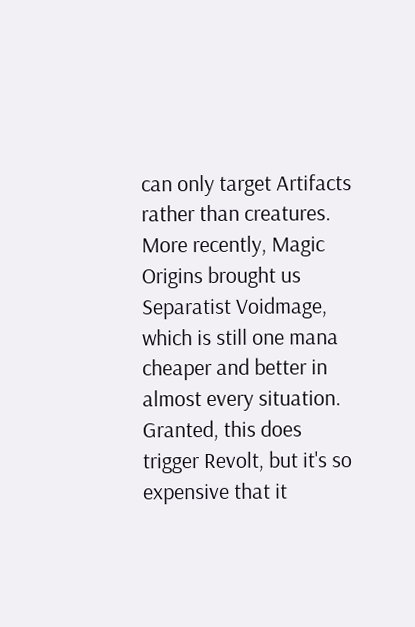can only target Artifacts rather than creatures. More recently, Magic Origins brought us Separatist Voidmage, which is still one mana cheaper and better in almost every situation. Granted, this does trigger Revolt, but it's so expensive that it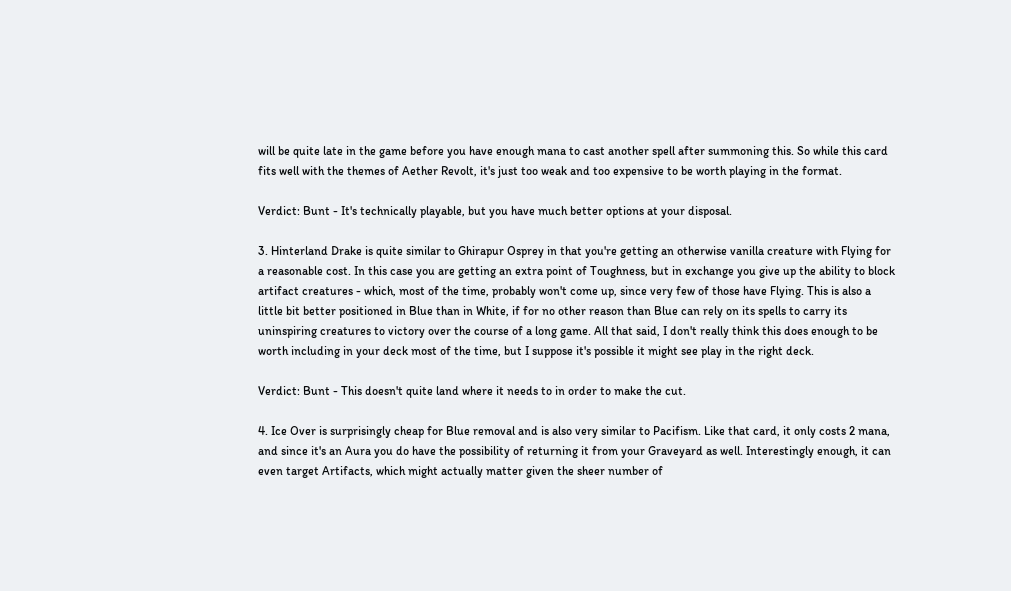will be quite late in the game before you have enough mana to cast another spell after summoning this. So while this card fits well with the themes of Aether Revolt, it's just too weak and too expensive to be worth playing in the format.

Verdict: Bunt - It's technically playable, but you have much better options at your disposal.

3. Hinterland Drake is quite similar to Ghirapur Osprey in that you're getting an otherwise vanilla creature with Flying for a reasonable cost. In this case you are getting an extra point of Toughness, but in exchange you give up the ability to block artifact creatures - which, most of the time, probably won't come up, since very few of those have Flying. This is also a little bit better positioned in Blue than in White, if for no other reason than Blue can rely on its spells to carry its uninspiring creatures to victory over the course of a long game. All that said, I don't really think this does enough to be worth including in your deck most of the time, but I suppose it's possible it might see play in the right deck.

Verdict: Bunt - This doesn't quite land where it needs to in order to make the cut.

4. Ice Over is surprisingly cheap for Blue removal and is also very similar to Pacifism. Like that card, it only costs 2 mana, and since it's an Aura you do have the possibility of returning it from your Graveyard as well. Interestingly enough, it can even target Artifacts, which might actually matter given the sheer number of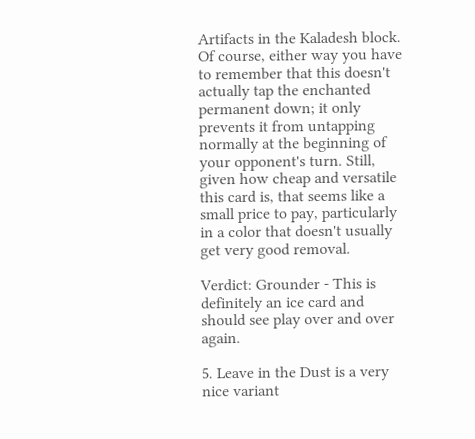Artifacts in the Kaladesh block. Of course, either way you have to remember that this doesn't actually tap the enchanted permanent down; it only prevents it from untapping normally at the beginning of your opponent's turn. Still, given how cheap and versatile this card is, that seems like a small price to pay, particularly in a color that doesn't usually get very good removal.

Verdict: Grounder - This is definitely an ice card and should see play over and over again.

5. Leave in the Dust is a very nice variant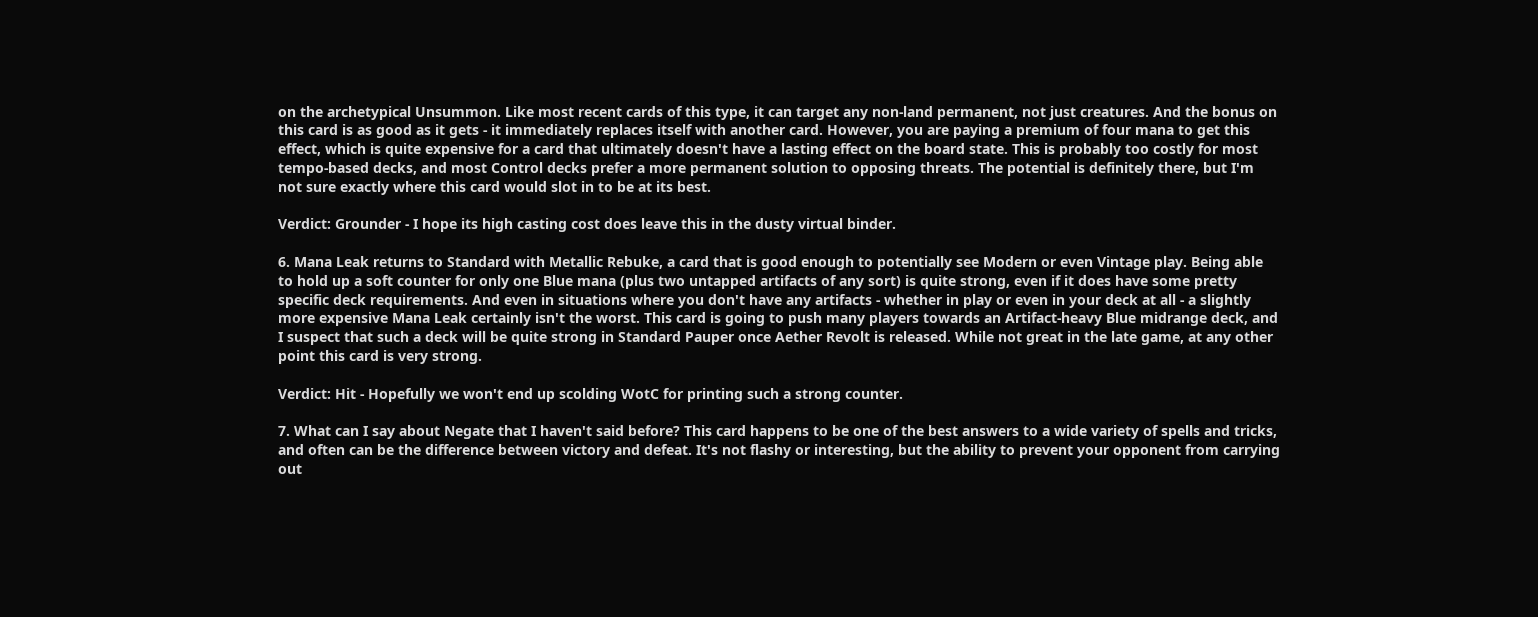on the archetypical Unsummon. Like most recent cards of this type, it can target any non-land permanent, not just creatures. And the bonus on this card is as good as it gets - it immediately replaces itself with another card. However, you are paying a premium of four mana to get this effect, which is quite expensive for a card that ultimately doesn't have a lasting effect on the board state. This is probably too costly for most tempo-based decks, and most Control decks prefer a more permanent solution to opposing threats. The potential is definitely there, but I'm not sure exactly where this card would slot in to be at its best.

Verdict: Grounder - I hope its high casting cost does leave this in the dusty virtual binder.

6. Mana Leak returns to Standard with Metallic Rebuke, a card that is good enough to potentially see Modern or even Vintage play. Being able to hold up a soft counter for only one Blue mana (plus two untapped artifacts of any sort) is quite strong, even if it does have some pretty specific deck requirements. And even in situations where you don't have any artifacts - whether in play or even in your deck at all - a slightly more expensive Mana Leak certainly isn't the worst. This card is going to push many players towards an Artifact-heavy Blue midrange deck, and I suspect that such a deck will be quite strong in Standard Pauper once Aether Revolt is released. While not great in the late game, at any other point this card is very strong.

Verdict: Hit - Hopefully we won't end up scolding WotC for printing such a strong counter.

7. What can I say about Negate that I haven't said before? This card happens to be one of the best answers to a wide variety of spells and tricks, and often can be the difference between victory and defeat. It's not flashy or interesting, but the ability to prevent your opponent from carrying out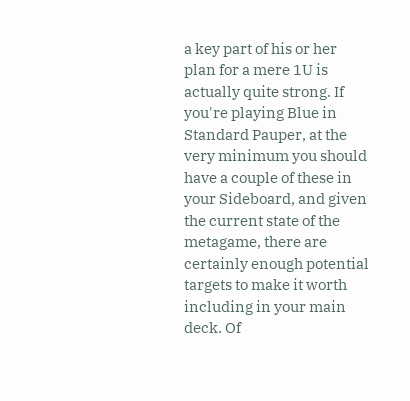a key part of his or her plan for a mere 1U is actually quite strong. If you're playing Blue in Standard Pauper, at the very minimum you should have a couple of these in your Sideboard, and given the current state of the metagame, there are certainly enough potential targets to make it worth including in your main deck. Of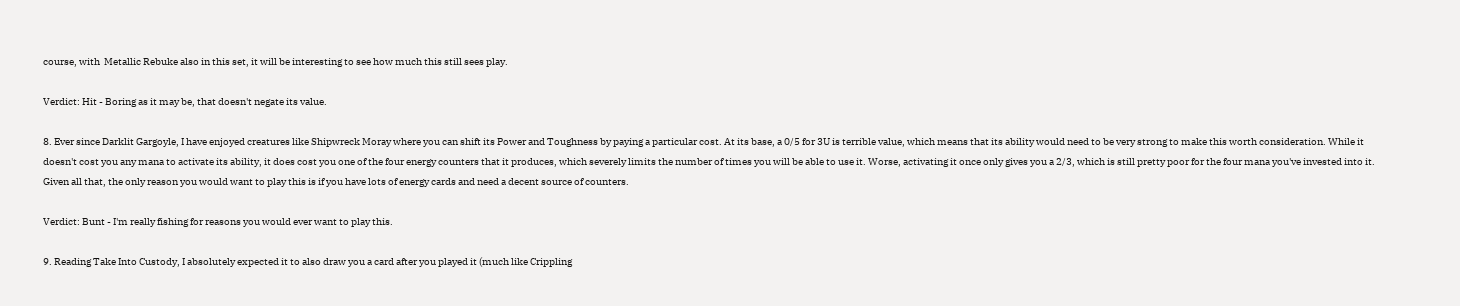course, with  Metallic Rebuke also in this set, it will be interesting to see how much this still sees play.

Verdict: Hit - Boring as it may be, that doesn't negate its value.

8. Ever since Darklit Gargoyle, I have enjoyed creatures like Shipwreck Moray where you can shift its Power and Toughness by paying a particular cost. At its base, a 0/5 for 3U is terrible value, which means that its ability would need to be very strong to make this worth consideration. While it doesn't cost you any mana to activate its ability, it does cost you one of the four energy counters that it produces, which severely limits the number of times you will be able to use it. Worse, activating it once only gives you a 2/3, which is still pretty poor for the four mana you've invested into it. Given all that, the only reason you would want to play this is if you have lots of energy cards and need a decent source of counters.

Verdict: Bunt - I'm really fishing for reasons you would ever want to play this.

9. Reading Take Into Custody, I absolutely expected it to also draw you a card after you played it (much like Crippling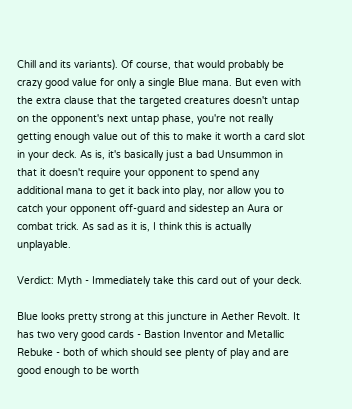Chill and its variants). Of course, that would probably be crazy good value for only a single Blue mana. But even with the extra clause that the targeted creatures doesn't untap on the opponent's next untap phase, you're not really getting enough value out of this to make it worth a card slot in your deck. As is, it's basically just a bad Unsummon in that it doesn't require your opponent to spend any additional mana to get it back into play, nor allow you to catch your opponent off-guard and sidestep an Aura or combat trick. As sad as it is, I think this is actually unplayable.

Verdict: Myth - Immediately take this card out of your deck.

Blue looks pretty strong at this juncture in Aether Revolt. It has two very good cards - Bastion Inventor and Metallic Rebuke - both of which should see plenty of play and are good enough to be worth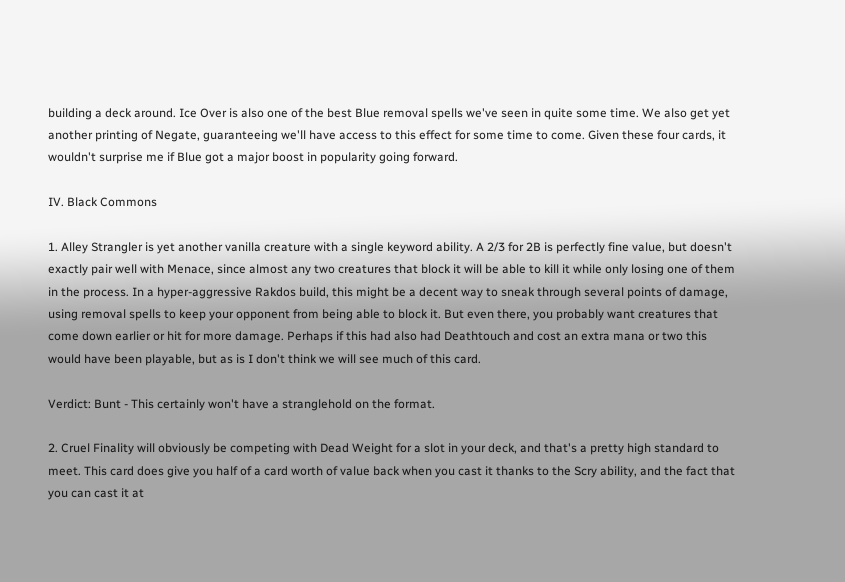building a deck around. Ice Over is also one of the best Blue removal spells we've seen in quite some time. We also get yet another printing of Negate, guaranteeing we'll have access to this effect for some time to come. Given these four cards, it wouldn't surprise me if Blue got a major boost in popularity going forward.

IV. Black Commons

1. Alley Strangler is yet another vanilla creature with a single keyword ability. A 2/3 for 2B is perfectly fine value, but doesn't exactly pair well with Menace, since almost any two creatures that block it will be able to kill it while only losing one of them in the process. In a hyper-aggressive Rakdos build, this might be a decent way to sneak through several points of damage, using removal spells to keep your opponent from being able to block it. But even there, you probably want creatures that come down earlier or hit for more damage. Perhaps if this had also had Deathtouch and cost an extra mana or two this would have been playable, but as is I don't think we will see much of this card.

Verdict: Bunt - This certainly won't have a stranglehold on the format.

2. Cruel Finality will obviously be competing with Dead Weight for a slot in your deck, and that's a pretty high standard to meet. This card does give you half of a card worth of value back when you cast it thanks to the Scry ability, and the fact that you can cast it at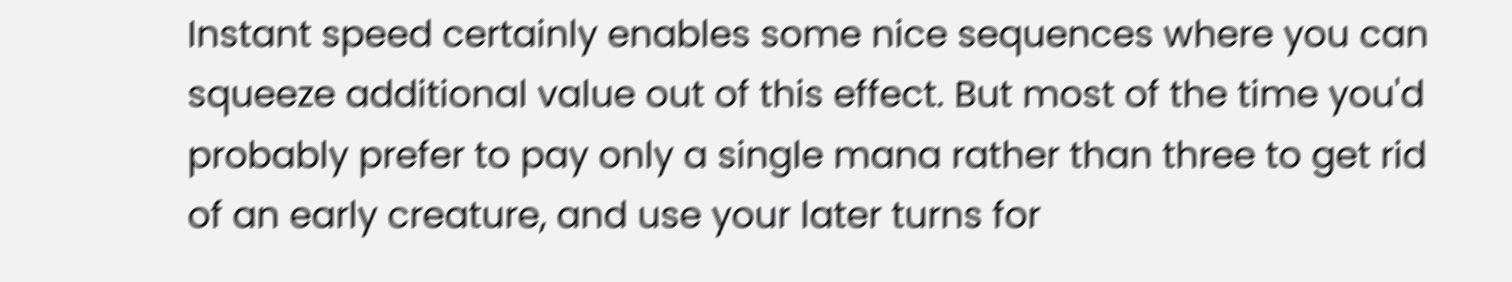Instant speed certainly enables some nice sequences where you can squeeze additional value out of this effect. But most of the time you'd probably prefer to pay only a single mana rather than three to get rid of an early creature, and use your later turns for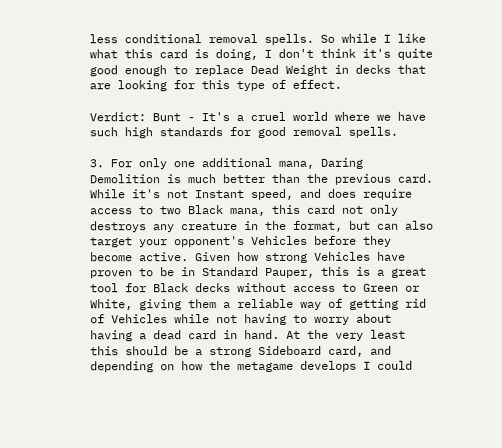less conditional removal spells. So while I like what this card is doing, I don't think it's quite good enough to replace Dead Weight in decks that are looking for this type of effect.

Verdict: Bunt - It's a cruel world where we have such high standards for good removal spells.

3. For only one additional mana, Daring Demolition is much better than the previous card. While it's not Instant speed, and does require access to two Black mana, this card not only destroys any creature in the format, but can also target your opponent's Vehicles before they become active. Given how strong Vehicles have proven to be in Standard Pauper, this is a great tool for Black decks without access to Green or White, giving them a reliable way of getting rid of Vehicles while not having to worry about having a dead card in hand. At the very least this should be a strong Sideboard card, and depending on how the metagame develops I could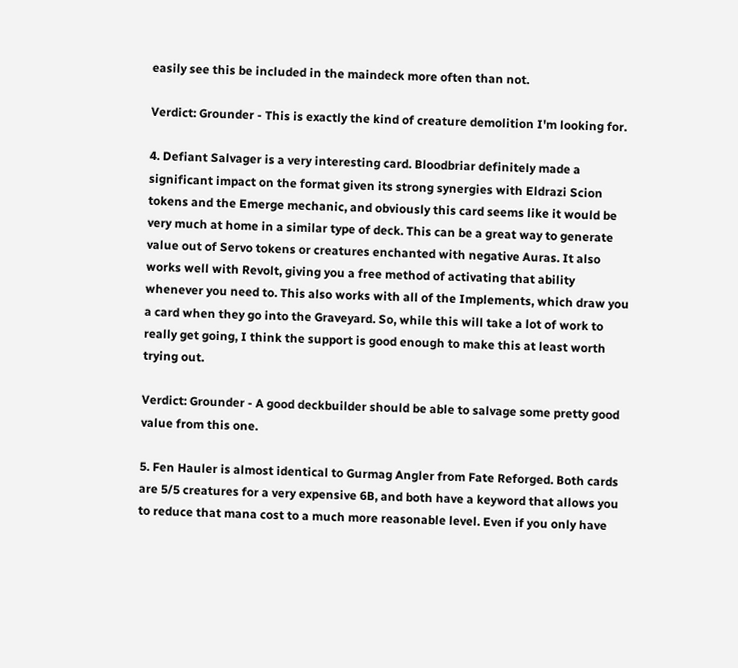easily see this be included in the maindeck more often than not.

Verdict: Grounder - This is exactly the kind of creature demolition I'm looking for.

4. Defiant Salvager is a very interesting card. Bloodbriar definitely made a significant impact on the format given its strong synergies with Eldrazi Scion tokens and the Emerge mechanic, and obviously this card seems like it would be very much at home in a similar type of deck. This can be a great way to generate value out of Servo tokens or creatures enchanted with negative Auras. It also works well with Revolt, giving you a free method of activating that ability whenever you need to. This also works with all of the Implements, which draw you a card when they go into the Graveyard. So, while this will take a lot of work to really get going, I think the support is good enough to make this at least worth trying out.

Verdict: Grounder - A good deckbuilder should be able to salvage some pretty good value from this one.

5. Fen Hauler is almost identical to Gurmag Angler from Fate Reforged. Both cards are 5/5 creatures for a very expensive 6B, and both have a keyword that allows you to reduce that mana cost to a much more reasonable level. Even if you only have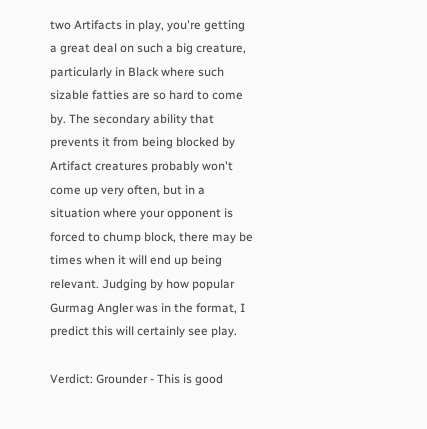two Artifacts in play, you're getting a great deal on such a big creature, particularly in Black where such sizable fatties are so hard to come by. The secondary ability that prevents it from being blocked by Artifact creatures probably won't come up very often, but in a situation where your opponent is forced to chump block, there may be times when it will end up being relevant. Judging by how popular Gurmag Angler was in the format, I predict this will certainly see play.

Verdict: Grounder - This is good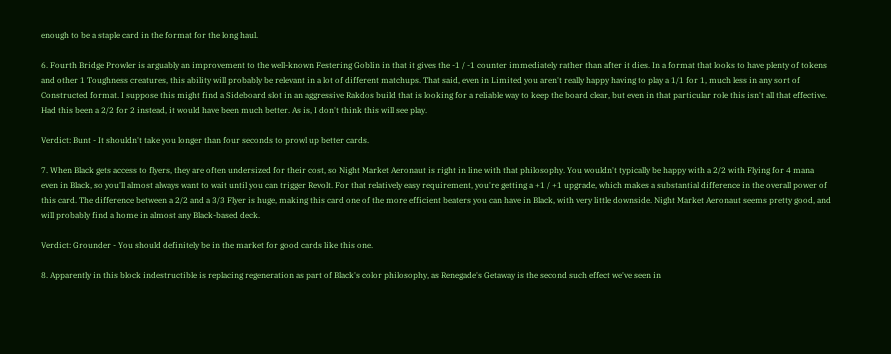enough to be a staple card in the format for the long haul.

6. Fourth Bridge Prowler is arguably an improvement to the well-known Festering Goblin in that it gives the -1 / -1 counter immediately rather than after it dies. In a format that looks to have plenty of tokens and other 1 Toughness creatures, this ability will probably be relevant in a lot of different matchups. That said, even in Limited you aren't really happy having to play a 1/1 for 1, much less in any sort of Constructed format. I suppose this might find a Sideboard slot in an aggressive Rakdos build that is looking for a reliable way to keep the board clear, but even in that particular role this isn't all that effective. Had this been a 2/2 for 2 instead, it would have been much better. As is, I don't think this will see play.

Verdict: Bunt - It shouldn't take you longer than four seconds to prowl up better cards.

7. When Black gets access to flyers, they are often undersized for their cost, so Night Market Aeronaut is right in line with that philosophy. You wouldn't typically be happy with a 2/2 with Flying for 4 mana even in Black, so you'll almost always want to wait until you can trigger Revolt. For that relatively easy requirement, you're getting a +1 / +1 upgrade, which makes a substantial difference in the overall power of this card. The difference between a 2/2 and a 3/3 Flyer is huge, making this card one of the more efficient beaters you can have in Black, with very little downside. Night Market Aeronaut seems pretty good, and will probably find a home in almost any Black-based deck.

Verdict: Grounder - You should definitely be in the market for good cards like this one.

8. Apparently in this block indestructible is replacing regeneration as part of Black's color philosophy, as Renegade's Getaway is the second such effect we've seen in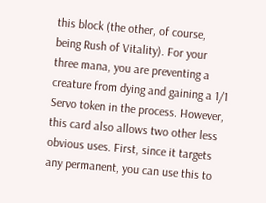this block (the other, of course, being Rush of Vitality). For your three mana, you are preventing a creature from dying and gaining a 1/1 Servo token in the process. However, this card also allows two other less obvious uses. First, since it targets any permanent, you can use this to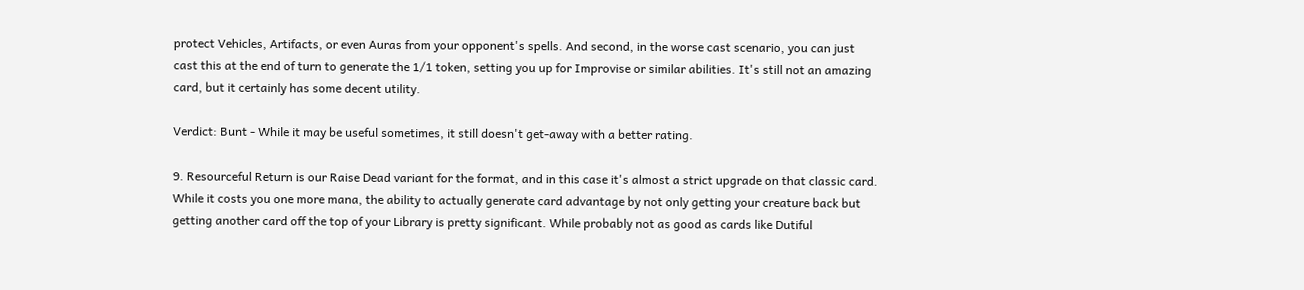protect Vehicles, Artifacts, or even Auras from your opponent's spells. And second, in the worse cast scenario, you can just cast this at the end of turn to generate the 1/1 token, setting you up for Improvise or similar abilities. It's still not an amazing card, but it certainly has some decent utility.

Verdict: Bunt - While it may be useful sometimes, it still doesn't get-away with a better rating.

9. Resourceful Return is our Raise Dead variant for the format, and in this case it's almost a strict upgrade on that classic card. While it costs you one more mana, the ability to actually generate card advantage by not only getting your creature back but getting another card off the top of your Library is pretty significant. While probably not as good as cards like Dutiful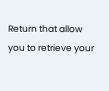Return that allow you to retrieve your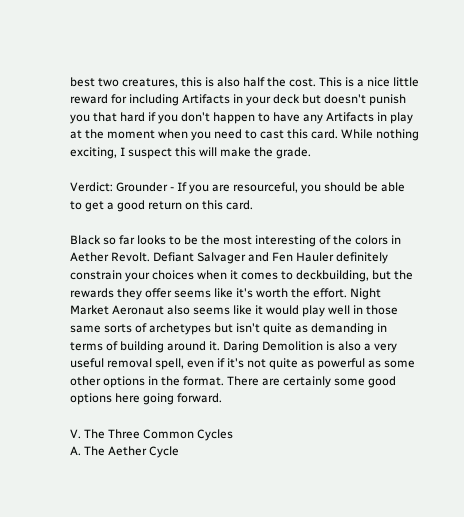best two creatures, this is also half the cost. This is a nice little reward for including Artifacts in your deck but doesn't punish you that hard if you don't happen to have any Artifacts in play at the moment when you need to cast this card. While nothing exciting, I suspect this will make the grade.

Verdict: Grounder - If you are resourceful, you should be able to get a good return on this card.

Black so far looks to be the most interesting of the colors in Aether Revolt. Defiant Salvager and Fen Hauler definitely constrain your choices when it comes to deckbuilding, but the rewards they offer seems like it's worth the effort. Night Market Aeronaut also seems like it would play well in those same sorts of archetypes but isn't quite as demanding in terms of building around it. Daring Demolition is also a very useful removal spell, even if it's not quite as powerful as some other options in the format. There are certainly some good options here going forward.

V. The Three Common Cycles
A. The Aether Cycle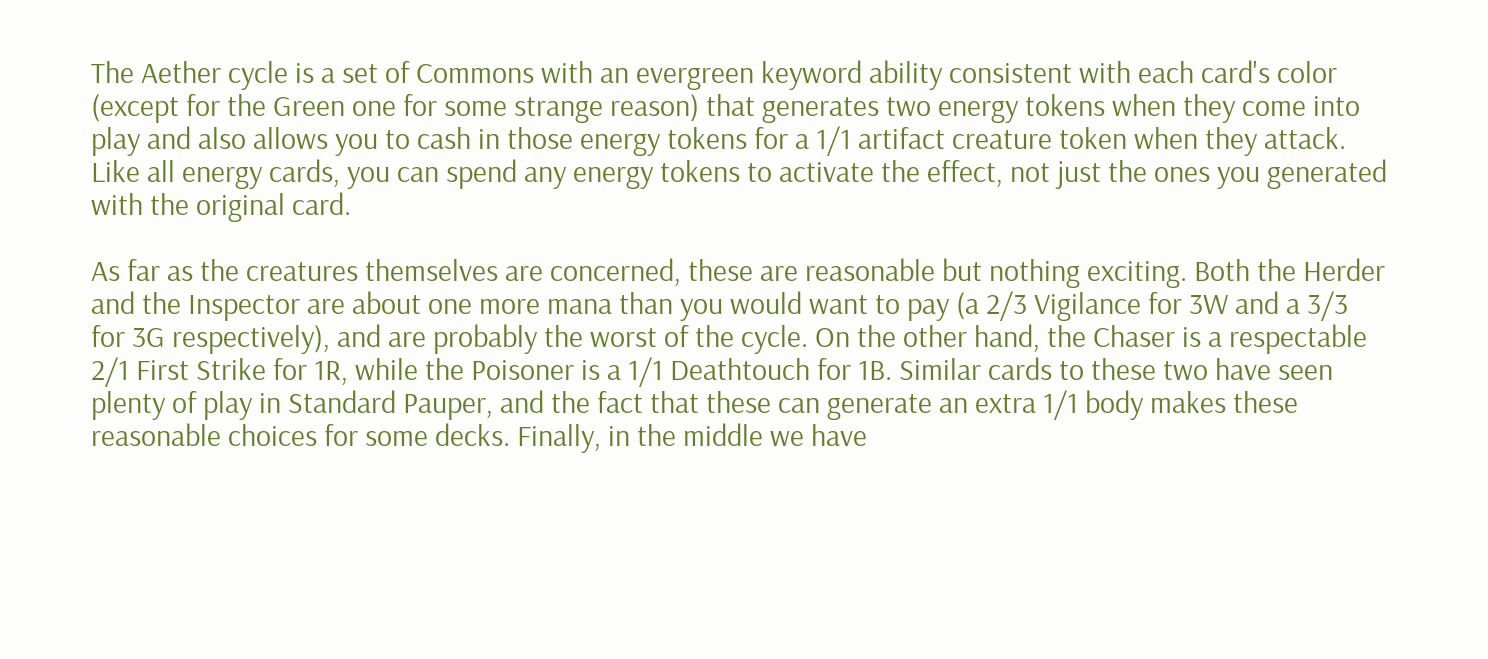The Aether cycle is a set of Commons with an evergreen keyword ability consistent with each card's color (except for the Green one for some strange reason) that generates two energy tokens when they come into play and also allows you to cash in those energy tokens for a 1/1 artifact creature token when they attack. Like all energy cards, you can spend any energy tokens to activate the effect, not just the ones you generated with the original card.

As far as the creatures themselves are concerned, these are reasonable but nothing exciting. Both the Herder and the Inspector are about one more mana than you would want to pay (a 2/3 Vigilance for 3W and a 3/3 for 3G respectively), and are probably the worst of the cycle. On the other hand, the Chaser is a respectable 2/1 First Strike for 1R, while the Poisoner is a 1/1 Deathtouch for 1B. Similar cards to these two have seen plenty of play in Standard Pauper, and the fact that these can generate an extra 1/1 body makes these reasonable choices for some decks. Finally, in the middle we have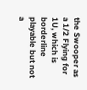the Swooper as a 1/2 Flying for 1U, which is borderline playable but not a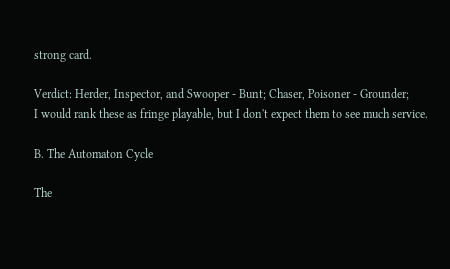strong card.

Verdict: Herder, Inspector, and Swooper - Bunt; Chaser, Poisoner - Grounder;
I would rank these as fringe playable, but I don't expect them to see much service.

B. The Automaton Cycle

The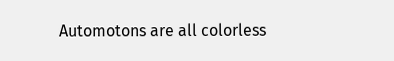Automotons are all colorless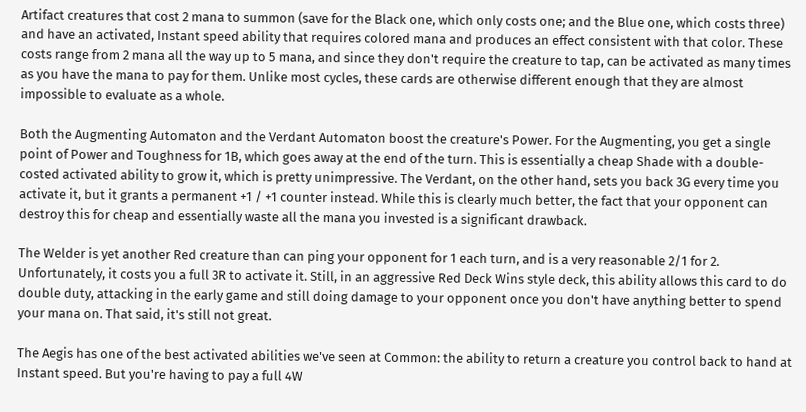Artifact creatures that cost 2 mana to summon (save for the Black one, which only costs one; and the Blue one, which costs three) and have an activated, Instant speed ability that requires colored mana and produces an effect consistent with that color. These costs range from 2 mana all the way up to 5 mana, and since they don't require the creature to tap, can be activated as many times as you have the mana to pay for them. Unlike most cycles, these cards are otherwise different enough that they are almost impossible to evaluate as a whole.

Both the Augmenting Automaton and the Verdant Automaton boost the creature's Power. For the Augmenting, you get a single point of Power and Toughness for 1B, which goes away at the end of the turn. This is essentially a cheap Shade with a double-costed activated ability to grow it, which is pretty unimpressive. The Verdant, on the other hand, sets you back 3G every time you activate it, but it grants a permanent +1 / +1 counter instead. While this is clearly much better, the fact that your opponent can destroy this for cheap and essentially waste all the mana you invested is a significant drawback.

The Welder is yet another Red creature than can ping your opponent for 1 each turn, and is a very reasonable 2/1 for 2. Unfortunately, it costs you a full 3R to activate it. Still, in an aggressive Red Deck Wins style deck, this ability allows this card to do double duty, attacking in the early game and still doing damage to your opponent once you don't have anything better to spend your mana on. That said, it's still not great.

The Aegis has one of the best activated abilities we've seen at Common: the ability to return a creature you control back to hand at Instant speed. But you're having to pay a full 4W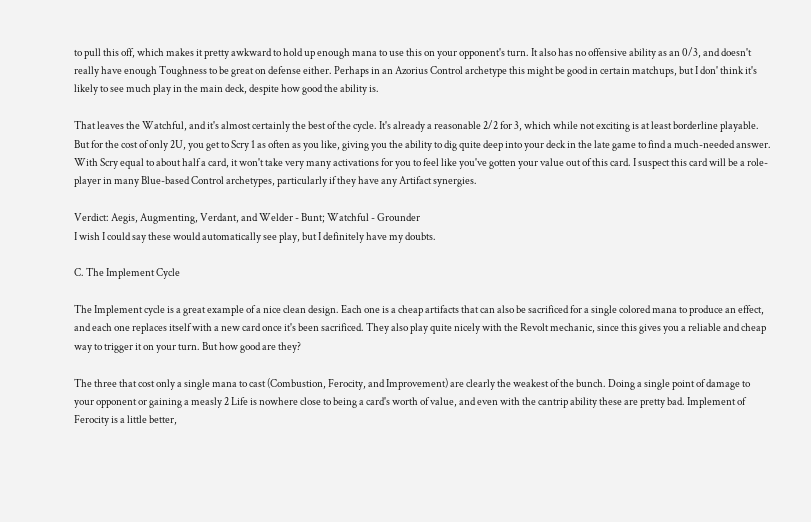to pull this off, which makes it pretty awkward to hold up enough mana to use this on your opponent's turn. It also has no offensive ability as an 0/3, and doesn't really have enough Toughness to be great on defense either. Perhaps in an Azorius Control archetype this might be good in certain matchups, but I don' think it's likely to see much play in the main deck, despite how good the ability is.

That leaves the Watchful, and it's almost certainly the best of the cycle. It's already a reasonable 2/2 for 3, which while not exciting is at least borderline playable. But for the cost of only 2U, you get to Scry 1 as often as you like, giving you the ability to dig quite deep into your deck in the late game to find a much-needed answer. With Scry equal to about half a card, it won't take very many activations for you to feel like you've gotten your value out of this card. I suspect this card will be a role-player in many Blue-based Control archetypes, particularly if they have any Artifact synergies.

Verdict: Aegis, Augmenting, Verdant, and Welder - Bunt; Watchful - Grounder
I wish I could say these would automatically see play, but I definitely have my doubts.

C. The Implement Cycle

The Implement cycle is a great example of a nice clean design. Each one is a cheap artifacts that can also be sacrificed for a single colored mana to produce an effect, and each one replaces itself with a new card once it's been sacrificed. They also play quite nicely with the Revolt mechanic, since this gives you a reliable and cheap way to trigger it on your turn. But how good are they?

The three that cost only a single mana to cast (Combustion, Ferocity, and Improvement) are clearly the weakest of the bunch. Doing a single point of damage to your opponent or gaining a measly 2 Life is nowhere close to being a card's worth of value, and even with the cantrip ability these are pretty bad. Implement of Ferocity is a little better,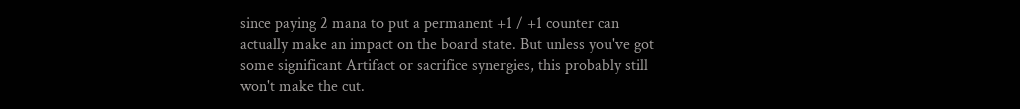since paying 2 mana to put a permanent +1 / +1 counter can actually make an impact on the board state. But unless you've got some significant Artifact or sacrifice synergies, this probably still won't make the cut.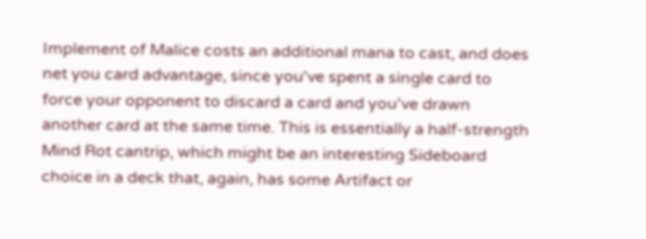Implement of Malice costs an additional mana to cast, and does net you card advantage, since you've spent a single card to force your opponent to discard a card and you've drawn another card at the same time. This is essentially a half-strength Mind Rot cantrip, which might be an interesting Sideboard choice in a deck that, again, has some Artifact or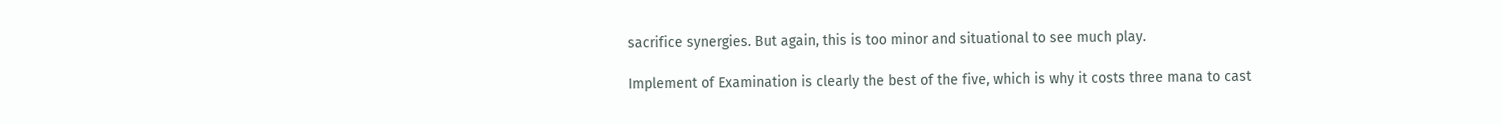sacrifice synergies. But again, this is too minor and situational to see much play.

Implement of Examination is clearly the best of the five, which is why it costs three mana to cast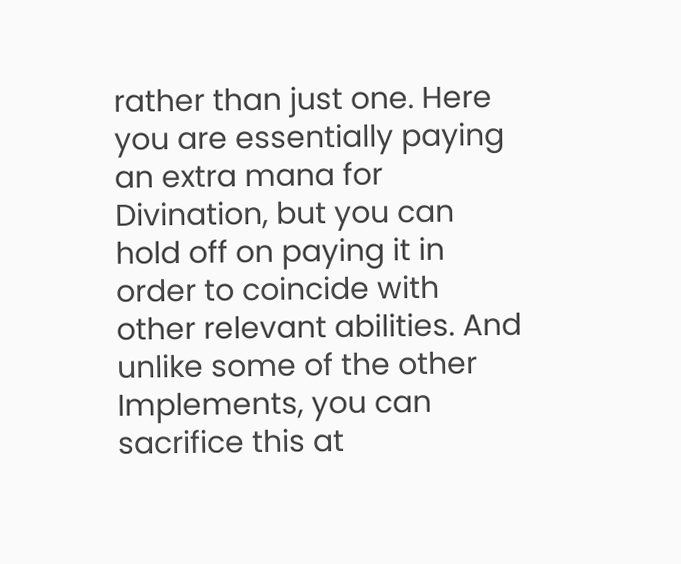rather than just one. Here you are essentially paying an extra mana for Divination, but you can hold off on paying it in order to coincide with other relevant abilities. And unlike some of the other Implements, you can sacrifice this at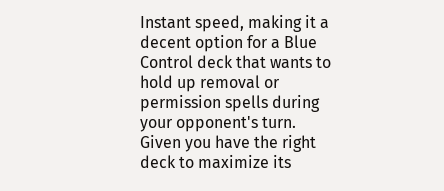Instant speed, making it a decent option for a Blue Control deck that wants to hold up removal or permission spells during your opponent's turn. Given you have the right deck to maximize its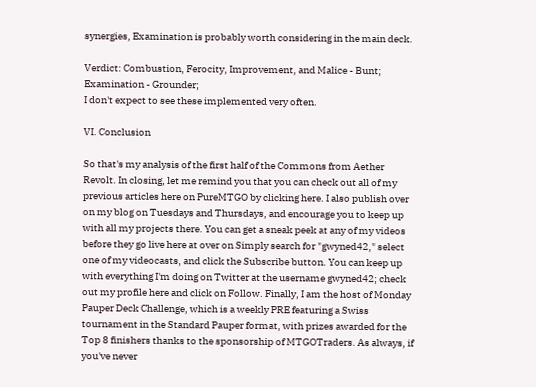synergies, Examination is probably worth considering in the main deck.

Verdict: Combustion, Ferocity, Improvement, and Malice - Bunt; Examination - Grounder;
I don't expect to see these implemented very often.

VI. Conclusion

So that's my analysis of the first half of the Commons from Aether Revolt. In closing, let me remind you that you can check out all of my previous articles here on PureMTGO by clicking here. I also publish over on my blog on Tuesdays and Thursdays, and encourage you to keep up with all my projects there. You can get a sneak peek at any of my videos before they go live here at over on Simply search for "gwyned42," select one of my videocasts, and click the Subscribe button. You can keep up with everything I'm doing on Twitter at the username gwyned42; check out my profile here and click on Follow. Finally, I am the host of Monday Pauper Deck Challenge, which is a weekly PRE featuring a Swiss tournament in the Standard Pauper format, with prizes awarded for the Top 8 finishers thanks to the sponsorship of MTGOTraders. As always, if you've never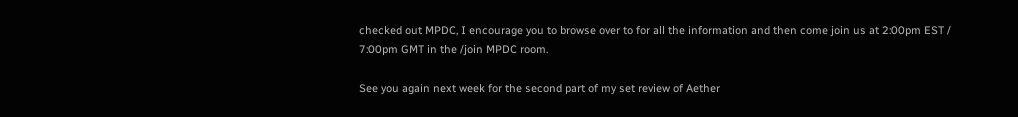checked out MPDC, I encourage you to browse over to for all the information and then come join us at 2:00pm EST / 7:00pm GMT in the /join MPDC room.

See you again next week for the second part of my set review of Aether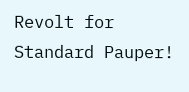Revolt for Standard Pauper!